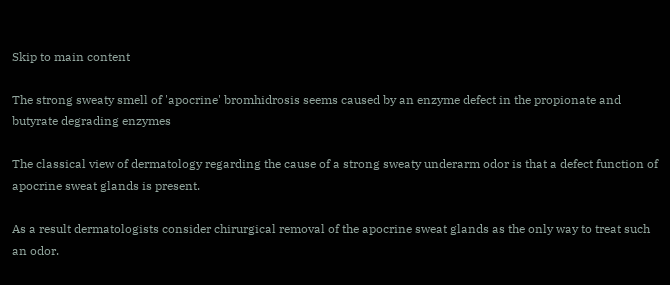Skip to main content

The strong sweaty smell of 'apocrine' bromhidrosis seems caused by an enzyme defect in the propionate and butyrate degrading enzymes

The classical view of dermatology regarding the cause of a strong sweaty underarm odor is that a defect function of apocrine sweat glands is present.

As a result dermatologists consider chirurgical removal of the apocrine sweat glands as the only way to treat such an odor.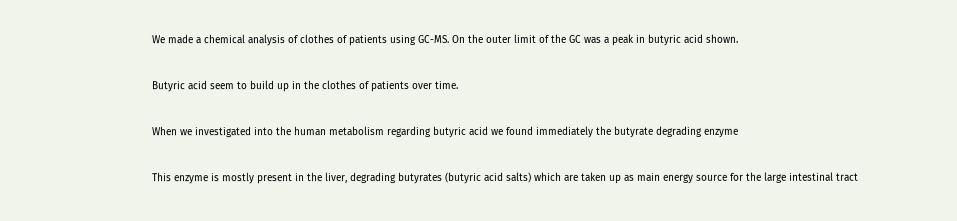We made a chemical analysis of clothes of patients using GC-MS. On the outer limit of the GC was a peak in butyric acid shown.

Butyric acid seem to build up in the clothes of patients over time.

When we investigated into the human metabolism regarding butyric acid we found immediately the butyrate degrading enzyme

This enzyme is mostly present in the liver, degrading butyrates (butyric acid salts) which are taken up as main energy source for the large intestinal tract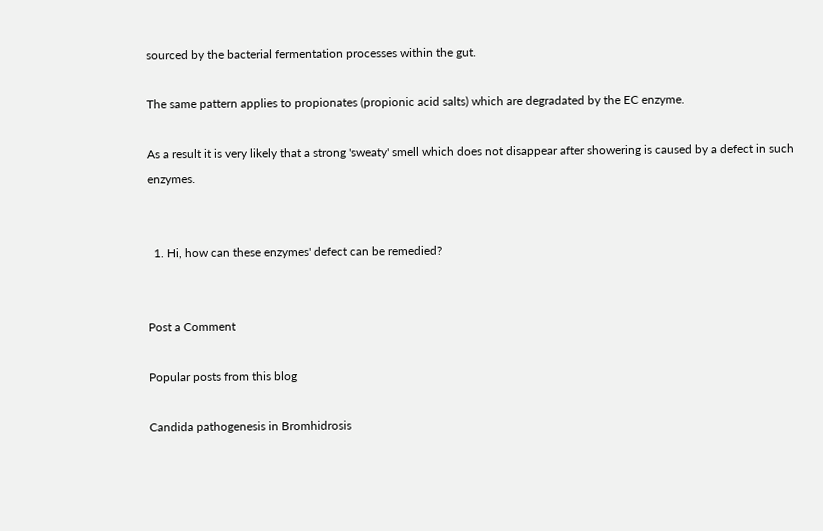sourced by the bacterial fermentation processes within the gut.

The same pattern applies to propionates (propionic acid salts) which are degradated by the EC enzyme.

As a result it is very likely that a strong 'sweaty' smell which does not disappear after showering is caused by a defect in such enzymes.


  1. Hi, how can these enzymes' defect can be remedied?


Post a Comment

Popular posts from this blog

Candida pathogenesis in Bromhidrosis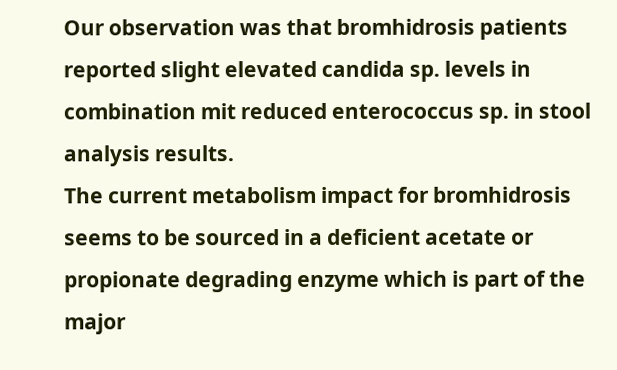Our observation was that bromhidrosis patients reported slight elevated candida sp. levels in combination mit reduced enterococcus sp. in stool analysis results.
The current metabolism impact for bromhidrosis seems to be sourced in a deficient acetate or propionate degrading enzyme which is part of the major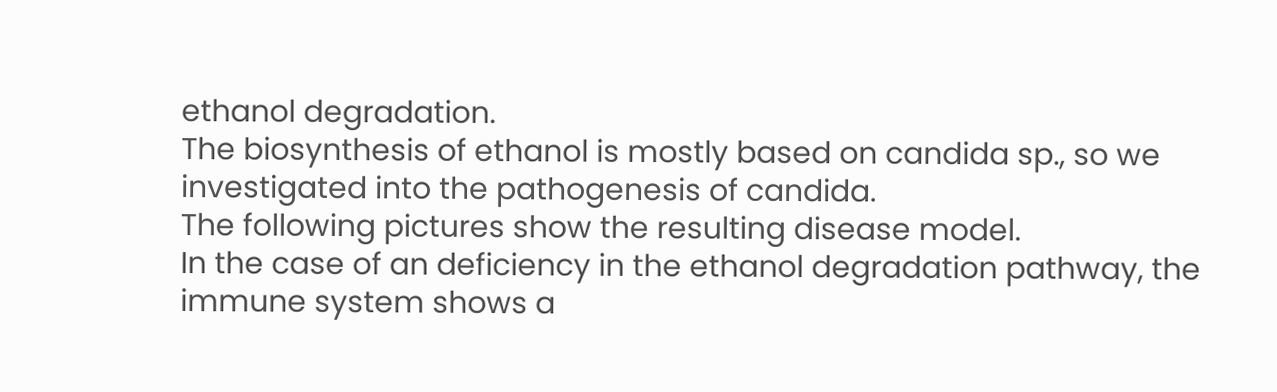ethanol degradation.
The biosynthesis of ethanol is mostly based on candida sp., so we investigated into the pathogenesis of candida.
The following pictures show the resulting disease model.
In the case of an deficiency in the ethanol degradation pathway, the immune system shows a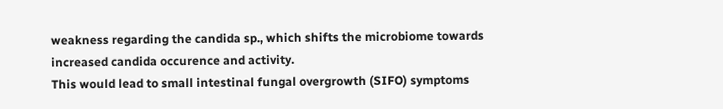weakness regarding the candida sp., which shifts the microbiome towards increased candida occurence and activity.
This would lead to small intestinal fungal overgrowth (SIFO) symptoms